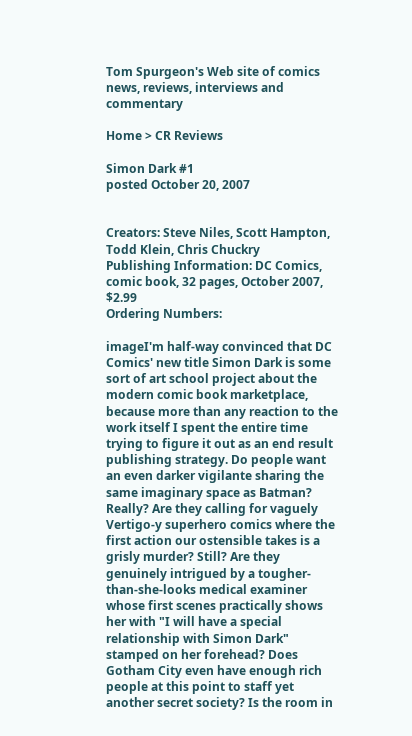Tom Spurgeon's Web site of comics news, reviews, interviews and commentary

Home > CR Reviews

Simon Dark #1
posted October 20, 2007


Creators: Steve Niles, Scott Hampton, Todd Klein, Chris Chuckry
Publishing Information: DC Comics, comic book, 32 pages, October 2007, $2.99
Ordering Numbers:

imageI'm half-way convinced that DC Comics' new title Simon Dark is some sort of art school project about the modern comic book marketplace, because more than any reaction to the work itself I spent the entire time trying to figure it out as an end result publishing strategy. Do people want an even darker vigilante sharing the same imaginary space as Batman? Really? Are they calling for vaguely Vertigo-y superhero comics where the first action our ostensible takes is a grisly murder? Still? Are they genuinely intrigued by a tougher-than-she-looks medical examiner whose first scenes practically shows her with "I will have a special relationship with Simon Dark" stamped on her forehead? Does Gotham City even have enough rich people at this point to staff yet another secret society? Is the room in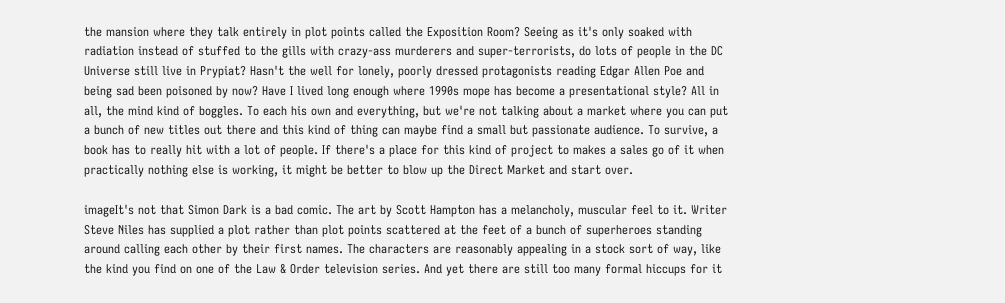the mansion where they talk entirely in plot points called the Exposition Room? Seeing as it's only soaked with radiation instead of stuffed to the gills with crazy-ass murderers and super-terrorists, do lots of people in the DC Universe still live in Prypiat? Hasn't the well for lonely, poorly dressed protagonists reading Edgar Allen Poe and being sad been poisoned by now? Have I lived long enough where 1990s mope has become a presentational style? All in all, the mind kind of boggles. To each his own and everything, but we're not talking about a market where you can put a bunch of new titles out there and this kind of thing can maybe find a small but passionate audience. To survive, a book has to really hit with a lot of people. If there's a place for this kind of project to makes a sales go of it when practically nothing else is working, it might be better to blow up the Direct Market and start over.

imageIt's not that Simon Dark is a bad comic. The art by Scott Hampton has a melancholy, muscular feel to it. Writer Steve Niles has supplied a plot rather than plot points scattered at the feet of a bunch of superheroes standing around calling each other by their first names. The characters are reasonably appealing in a stock sort of way, like the kind you find on one of the Law & Order television series. And yet there are still too many formal hiccups for it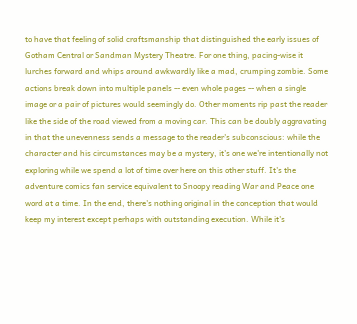to have that feeling of solid craftsmanship that distinguished the early issues of Gotham Central or Sandman Mystery Theatre. For one thing, pacing-wise it lurches forward and whips around awkwardly like a mad, crumping zombie. Some actions break down into multiple panels -- even whole pages -- when a single image or a pair of pictures would seemingly do. Other moments rip past the reader like the side of the road viewed from a moving car. This can be doubly aggravating in that the unevenness sends a message to the reader's subconscious: while the character and his circumstances may be a mystery, it's one we're intentionally not exploring while we spend a lot of time over here on this other stuff. It's the adventure comics fan service equivalent to Snoopy reading War and Peace one word at a time. In the end, there's nothing original in the conception that would keep my interest except perhaps with outstanding execution. While it's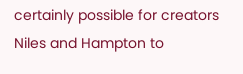certainly possible for creators Niles and Hampton to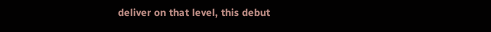deliver on that level, this debut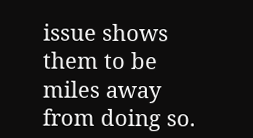issue shows them to be miles away from doing so.